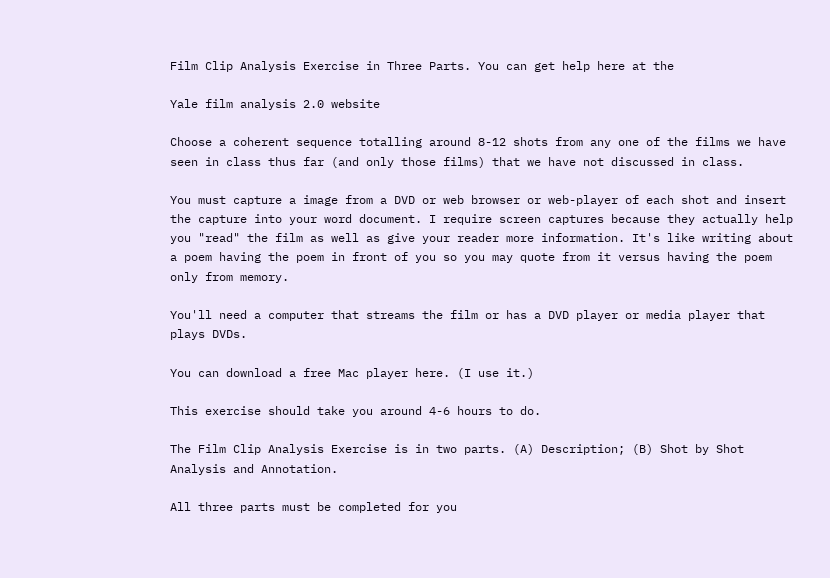Film Clip Analysis Exercise in Three Parts. You can get help here at the

Yale film analysis 2.0 website

Choose a coherent sequence totalling around 8-12 shots from any one of the films we have seen in class thus far (and only those films) that we have not discussed in class.

You must capture a image from a DVD or web browser or web-player of each shot and insert the capture into your word document. I require screen captures because they actually help you "read" the film as well as give your reader more information. It's like writing about a poem having the poem in front of you so you may quote from it versus having the poem only from memory.

You'll need a computer that streams the film or has a DVD player or media player that plays DVDs.

You can download a free Mac player here. (I use it.)

This exercise should take you around 4-6 hours to do.

The Film Clip Analysis Exercise is in two parts. (A) Description; (B) Shot by Shot Analysis and Annotation.

All three parts must be completed for you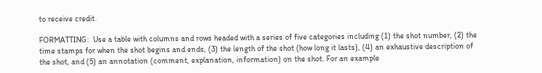to receive credit.

FORMATTING:  Use a table with columns and rows headed with a series of five categories including (1) the shot number, (2) the time stamps for when the shot begins and ends, (3) the length of the shot (how long it lasts), (4) an exhaustive description of the shot, and (5) an annotation (comment, explanation, information) on the shot. For an example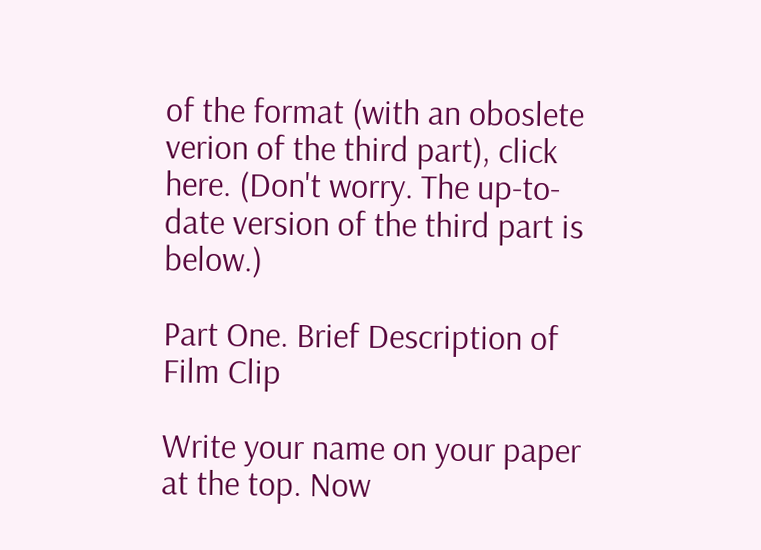of the format (with an oboslete verion of the third part), click here. (Don't worry. The up-to-date version of the third part is below.)

Part One. Brief Description of Film Clip

Write your name on your paper at the top. Now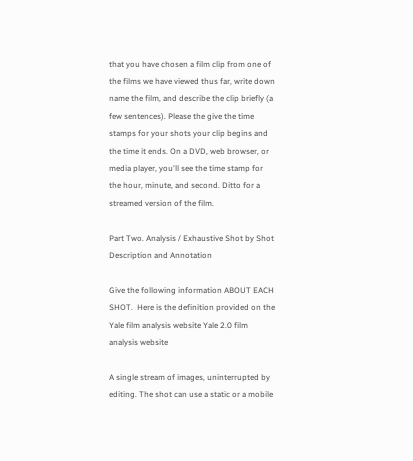that you have chosen a film clip from one of the films we have viewed thus far, write down name the film, and describe the clip briefly (a few sentences). Please the give the time stamps for your shots your clip begins and the time it ends. On a DVD, web browser, or media player, you'll see the time stamp for the hour, minute, and second. Ditto for a streamed version of the film.

Part Two. Analysis / Exhaustive Shot by Shot Description and Annotation

Give the following information ABOUT EACH SHOT.  Here is the definition provided on the Yale film analysis website Yale 2.0 film analysis website

A single stream of images, uninterrupted by editing. The shot can use a static or a mobile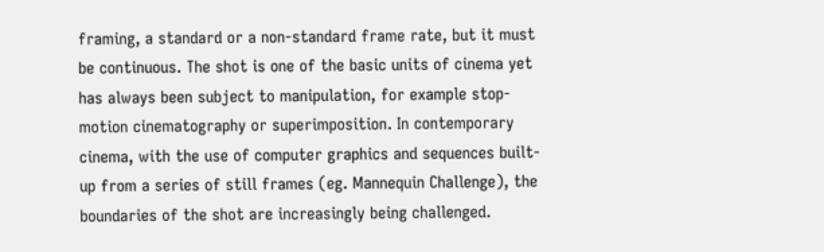framing, a standard or a non-standard frame rate, but it must be continuous. The shot is one of the basic units of cinema yet has always been subject to manipulation, for example stop-motion cinematography or superimposition. In contemporary cinema, with the use of computer graphics and sequences built-up from a series of still frames (eg. Mannequin Challenge), the boundaries of the shot are increasingly being challenged.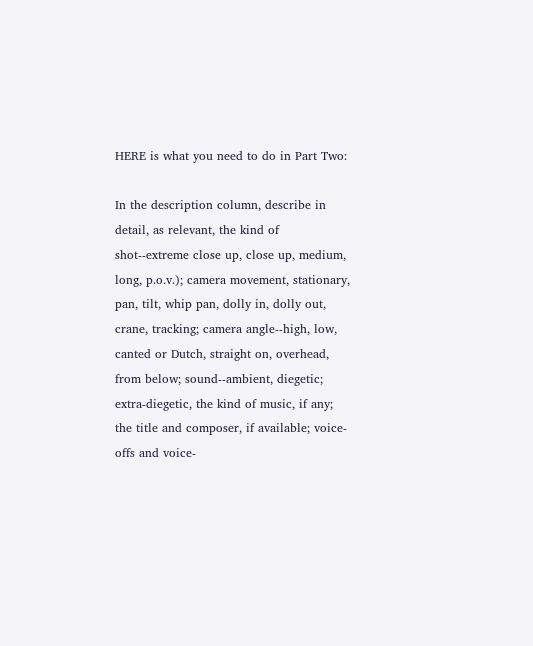HERE is what you need to do in Part Two:

In the description column, describe in detail, as relevant, the kind of shot--extreme close up, close up, medium, long, p.o.v.); camera movement, stationary, pan, tilt, whip pan, dolly in, dolly out, crane, tracking; camera angle--high, low, canted or Dutch, straight on, overhead, from below; sound--ambient, diegetic; extra-diegetic, the kind of music, if any; the title and composer, if available; voice-offs and voice-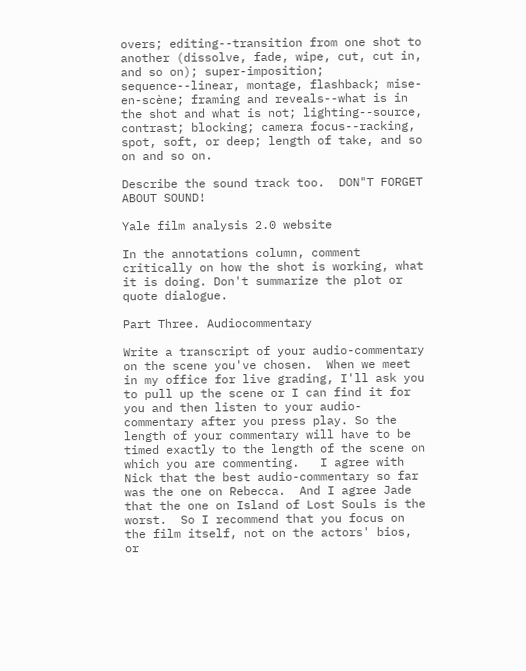overs; editing--transition from one shot to another (dissolve, fade, wipe, cut, cut in, and so on); super-imposition; sequence--linear, montage, flashback; mise-en-scène; framing and reveals--what is in the shot and what is not; lighting--source, contrast; blocking; camera focus--racking, spot, soft, or deep; length of take, and so on and so on.

Describe the sound track too.  DON"T FORGET ABOUT SOUND!

Yale film analysis 2.0 website

In the annotations column, comment critically on how the shot is working, what it is doing. Don't summarize the plot or quote dialogue.

Part Three. Audiocommentary

Write a transcript of your audio-commentary on the scene you've chosen.  When we meet in my office for live grading, I'll ask you to pull up the scene or I can find it for you and then listen to your audio-commentary after you press play. So the length of your commentary will have to be timed exactly to the length of the scene on which you are commenting.   I agree with Nick that the best audio-commentary so far was the one on Rebecca.  And I agree Jade that the one on Island of Lost Souls is the worst.  So I recommend that you focus on the film itself, not on the actors' bios, or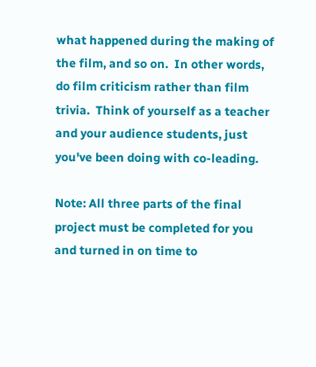what happened during the making of the film, and so on.  In other words, do film criticism rather than film trivia.  Think of yourself as a teacher and your audience students, just you've been doing with co-leading.

Note: All three parts of the final project must be completed for you and turned in on time to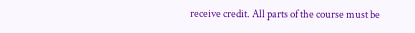receive credit. All parts of the course must be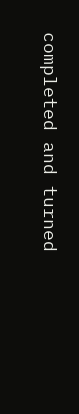completed and turned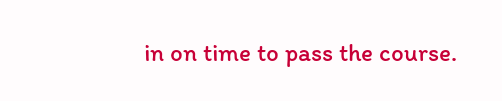in on time to pass the course.